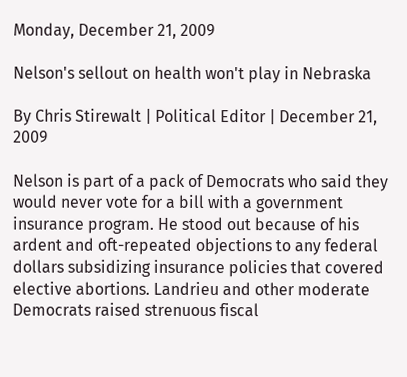Monday, December 21, 2009

Nelson's sellout on health won't play in Nebraska

By Chris Stirewalt | Political Editor | December 21, 2009

Nelson is part of a pack of Democrats who said they would never vote for a bill with a government insurance program. He stood out because of his ardent and oft-repeated objections to any federal dollars subsidizing insurance policies that covered elective abortions. Landrieu and other moderate Democrats raised strenuous fiscal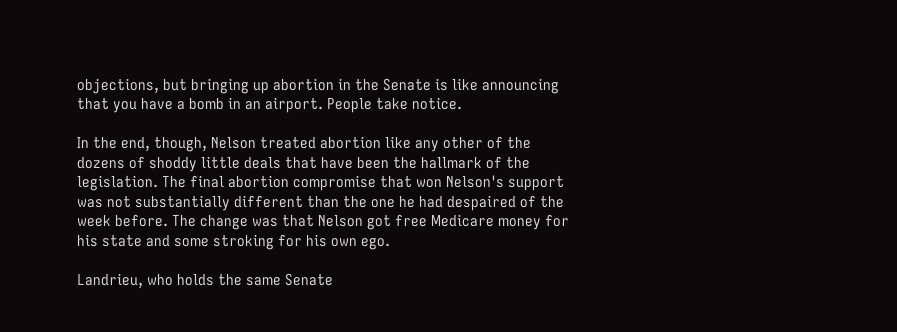objections, but bringing up abortion in the Senate is like announcing that you have a bomb in an airport. People take notice.

In the end, though, Nelson treated abortion like any other of the dozens of shoddy little deals that have been the hallmark of the legislation. The final abortion compromise that won Nelson's support was not substantially different than the one he had despaired of the week before. The change was that Nelson got free Medicare money for his state and some stroking for his own ego.

Landrieu, who holds the same Senate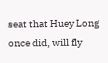seat that Huey Long once did, will fly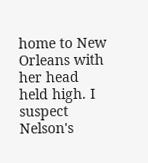home to New Orleans with her head held high. I suspect Nelson's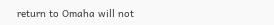return to Omaha will not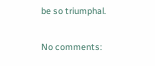be so triumphal.

No comments: